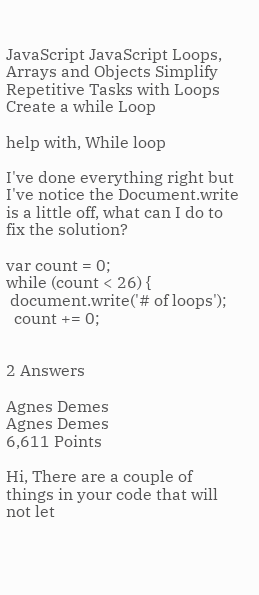JavaScript JavaScript Loops, Arrays and Objects Simplify Repetitive Tasks with Loops Create a while Loop

help with, While loop

I've done everything right but I've notice the Document.write is a little off, what can I do to fix the solution?

var count = 0;
while (count < 26) {
 document.write('# of loops');
  count += 0;


2 Answers

Agnes Demes
Agnes Demes
6,611 Points

Hi, There are a couple of things in your code that will not let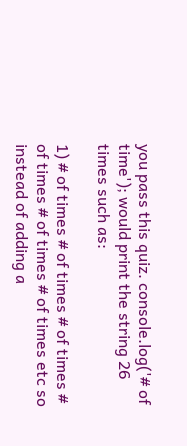you pass this quiz. console.log('# of time'); would print the string 26 times such as:

1) # of times # of times # of times # of times # of times # of times etc so instead of adding a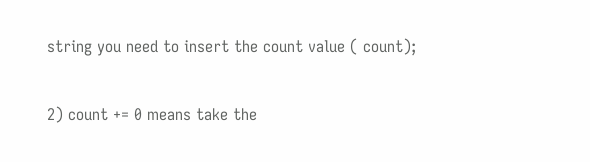string you need to insert the count value ( count);

2) count += 0 means take the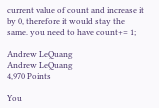current value of count and increase it by 0, therefore it would stay the same. you need to have count+= 1;

Andrew LeQuang
Andrew LeQuang
4,970 Points

You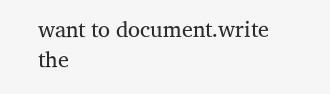want to document.write the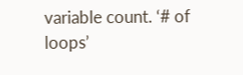variable count. ‘# of loops’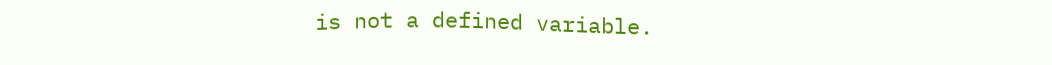is not a defined variable.